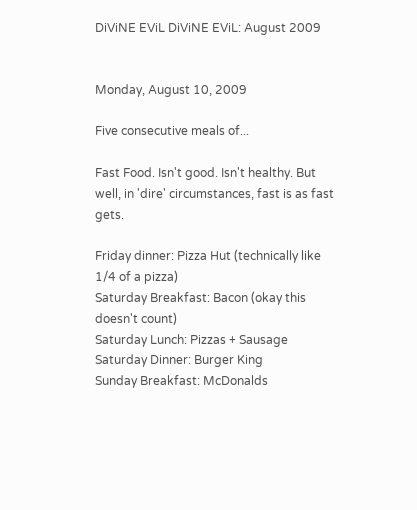DiViNE EViL DiViNE EViL: August 2009


Monday, August 10, 2009

Five consecutive meals of...

Fast Food. Isn't good. Isn't healthy. But well, in 'dire' circumstances, fast is as fast gets.

Friday dinner: Pizza Hut (technically like 1/4 of a pizza)
Saturday Breakfast: Bacon (okay this doesn't count)
Saturday Lunch: Pizzas + Sausage
Saturday Dinner: Burger King
Sunday Breakfast: McDonalds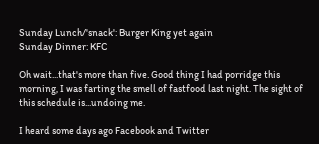Sunday Lunch/'snack': Burger King yet again
Sunday Dinner: KFC

Oh wait...that's more than five. Good thing I had porridge this morning, I was farting the smell of fastfood last night. The sight of this schedule is...undoing me.

I heard some days ago Facebook and Twitter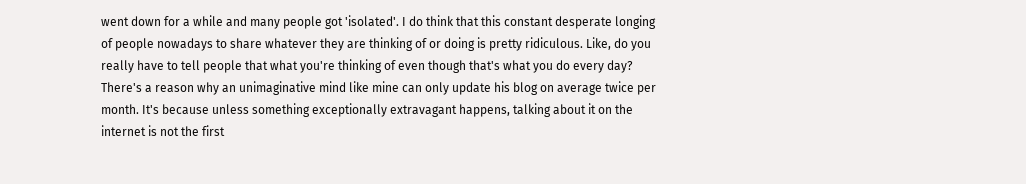went down for a while and many people got 'isolated'. I do think that this constant desperate longing of people nowadays to share whatever they are thinking of or doing is pretty ridiculous. Like, do you really have to tell people that what you're thinking of even though that's what you do every day? There's a reason why an unimaginative mind like mine can only update his blog on average twice per month. It's because unless something exceptionally extravagant happens, talking about it on the internet is not the first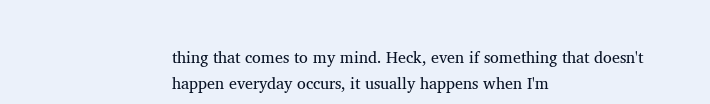thing that comes to my mind. Heck, even if something that doesn't happen everyday occurs, it usually happens when I'm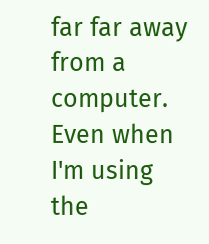far far away from a computer. Even when I'm using the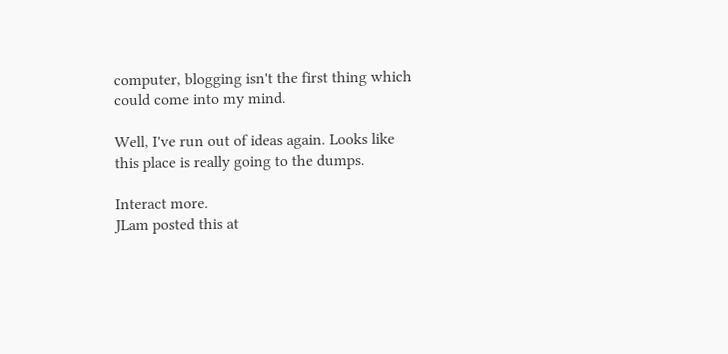computer, blogging isn't the first thing which could come into my mind.

Well, I've run out of ideas again. Looks like this place is really going to the dumps.

Interact more.
JLam posted this at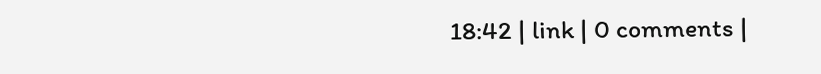18:42 | link | 0 comments |